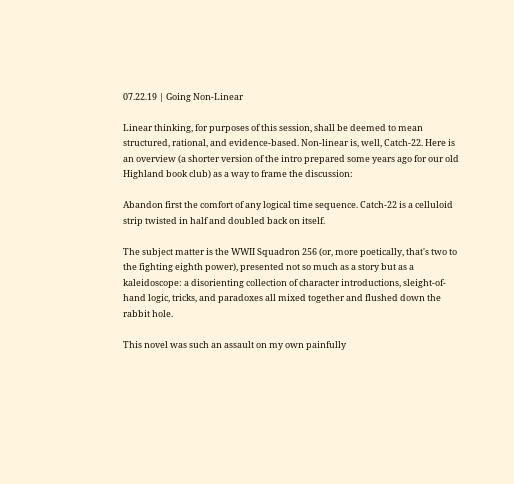07.22.19 | Going Non-Linear

Linear thinking, for purposes of this session, shall be deemed to mean structured, rational, and evidence-based. Non-linear is, well, Catch-22. Here is an overview (a shorter version of the intro prepared some years ago for our old Highland book club) as a way to frame the discussion:

Abandon first the comfort of any logical time sequence. Catch-22 is a celluloid strip twisted in half and doubled back on itself.

The subject matter is the WWII Squadron 256 (or, more poetically, that's two to the fighting eighth power), presented not so much as a story but as a kaleidoscope: a disorienting collection of character introductions, sleight-of-hand logic, tricks, and paradoxes all mixed together and flushed down the rabbit hole.

This novel was such an assault on my own painfully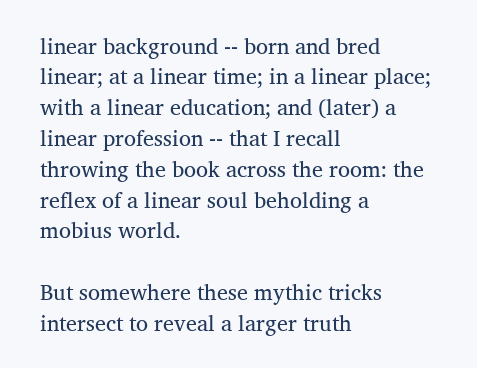linear background -- born and bred linear; at a linear time; in a linear place; with a linear education; and (later) a linear profession -- that I recall throwing the book across the room: the reflex of a linear soul beholding a mobius world.

But somewhere these mythic tricks intersect to reveal a larger truth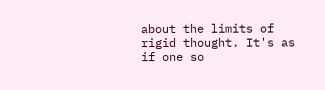about the limits of rigid thought. It's as if one so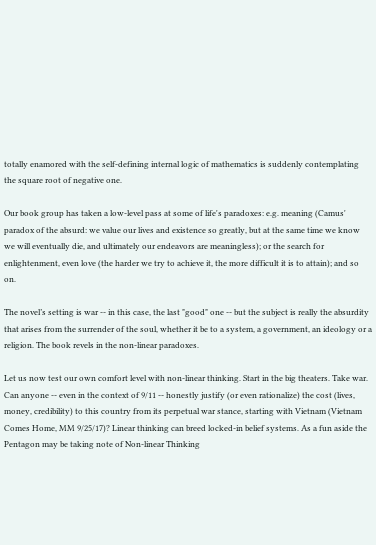totally enamored with the self-defining internal logic of mathematics is suddenly contemplating the square root of negative one.

Our book group has taken a low-level pass at some of life's paradoxes: e.g. meaning (Camus' paradox of the absurd: we value our lives and existence so greatly, but at the same time we know we will eventually die, and ultimately our endeavors are meaningless); or the search for enlightenment, even love (the harder we try to achieve it, the more difficult it is to attain); and so on.

The novel’s setting is war -- in this case, the last "good" one -- but the subject is really the absurdity that arises from the surrender of the soul, whether it be to a system, a government, an ideology or a religion. The book revels in the non-linear paradoxes.

Let us now test our own comfort level with non-linear thinking. Start in the big theaters. Take war. Can anyone -- even in the context of 9/11 -- honestly justify (or even rationalize) the cost (lives, money, credibility) to this country from its perpetual war stance, starting with Vietnam (Vietnam Comes Home, MM 9/25/17)? Linear thinking can breed locked-in belief systems. As a fun aside the Pentagon may be taking note of Non-linear Thinking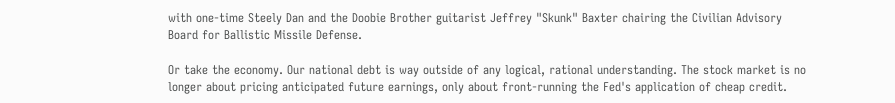with one-time Steely Dan and the Doobie Brother guitarist Jeffrey "Skunk" Baxter chairing the Civilian Advisory Board for Ballistic Missile Defense.

Or take the economy. Our national debt is way outside of any logical, rational understanding. The stock market is no longer about pricing anticipated future earnings, only about front-running the Fed's application of cheap credit.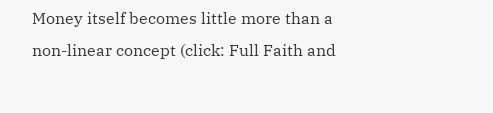Money itself becomes little more than a non-linear concept (click: Full Faith and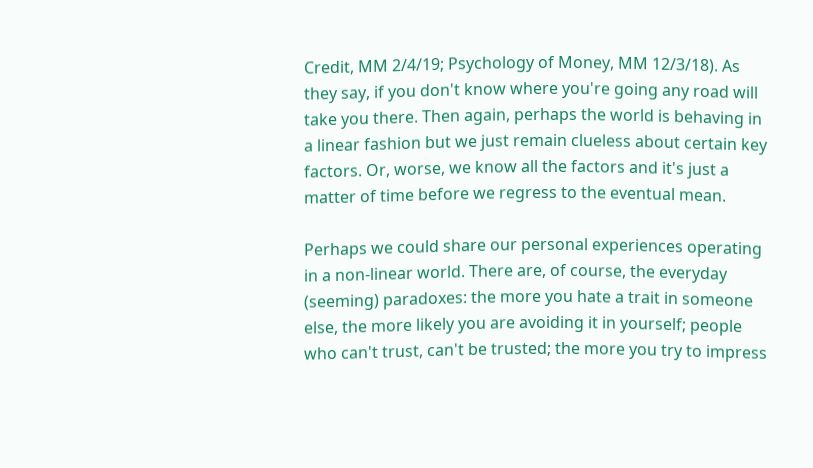Credit, MM 2/4/19; Psychology of Money, MM 12/3/18). As they say, if you don't know where you're going any road will take you there. Then again, perhaps the world is behaving in a linear fashion but we just remain clueless about certain key factors. Or, worse, we know all the factors and it's just a matter of time before we regress to the eventual mean.

Perhaps we could share our personal experiences operating in a non-linear world. There are, of course, the everyday (seeming) paradoxes: the more you hate a trait in someone else, the more likely you are avoiding it in yourself; people who can't trust, can't be trusted; the more you try to impress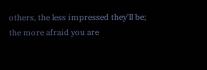others, the less impressed they'll be; the more afraid you are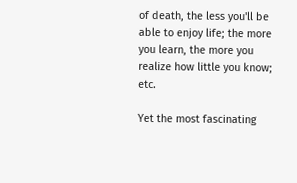of death, the less you'll be able to enjoy life; the more you learn, the more you realize how little you know; etc.

Yet the most fascinating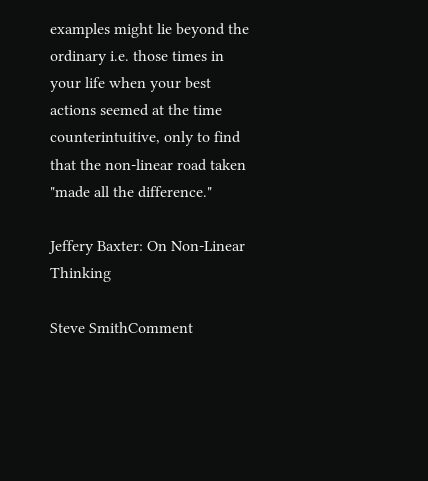examples might lie beyond the ordinary i.e. those times in your life when your best actions seemed at the time counterintuitive, only to find that the non-linear road taken "made all the difference."

Jeffery Baxter: On Non-Linear Thinking

Steve SmithComment